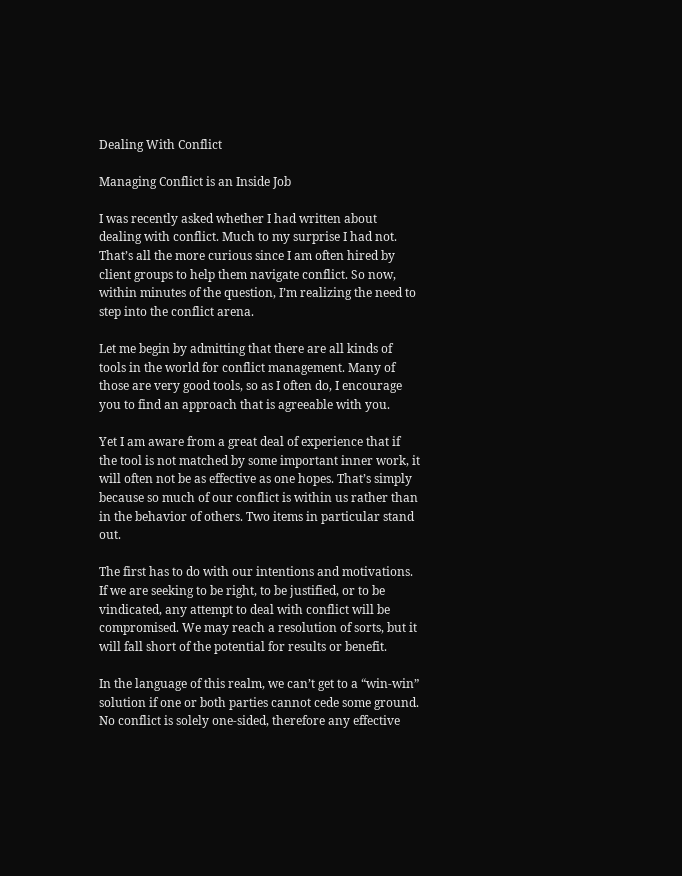Dealing With Conflict

Managing Conflict is an Inside Job

I was recently asked whether I had written about dealing with conflict. Much to my surprise I had not. That’s all the more curious since I am often hired by client groups to help them navigate conflict. So now, within minutes of the question, I’m realizing the need to step into the conflict arena.

Let me begin by admitting that there are all kinds of tools in the world for conflict management. Many of those are very good tools, so as I often do, I encourage you to find an approach that is agreeable with you.

Yet I am aware from a great deal of experience that if the tool is not matched by some important inner work, it will often not be as effective as one hopes. That’s simply because so much of our conflict is within us rather than in the behavior of others. Two items in particular stand out.

The first has to do with our intentions and motivations. If we are seeking to be right, to be justified, or to be vindicated, any attempt to deal with conflict will be compromised. We may reach a resolution of sorts, but it will fall short of the potential for results or benefit.

In the language of this realm, we can’t get to a “win-win” solution if one or both parties cannot cede some ground. No conflict is solely one-sided, therefore any effective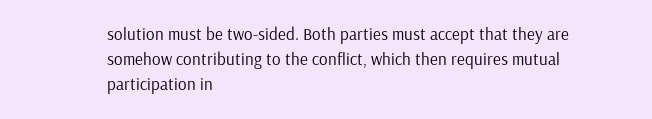solution must be two-sided. Both parties must accept that they are somehow contributing to the conflict, which then requires mutual participation in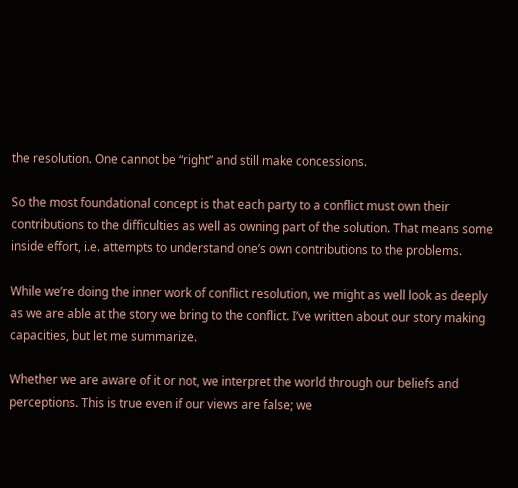the resolution. One cannot be “right” and still make concessions.

So the most foundational concept is that each party to a conflict must own their contributions to the difficulties as well as owning part of the solution. That means some inside effort, i.e. attempts to understand one’s own contributions to the problems.

While we’re doing the inner work of conflict resolution, we might as well look as deeply as we are able at the story we bring to the conflict. I’ve written about our story making capacities, but let me summarize.

Whether we are aware of it or not, we interpret the world through our beliefs and perceptions. This is true even if our views are false; we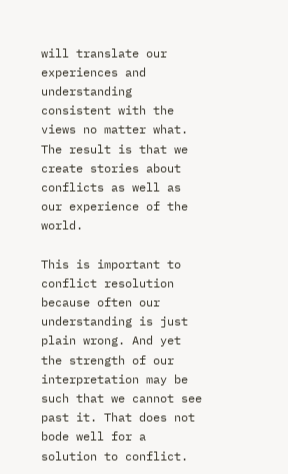will translate our experiences and understanding consistent with the views no matter what. The result is that we create stories about conflicts as well as our experience of the world.

This is important to conflict resolution because often our understanding is just plain wrong. And yet the strength of our interpretation may be such that we cannot see past it. That does not bode well for a solution to conflict.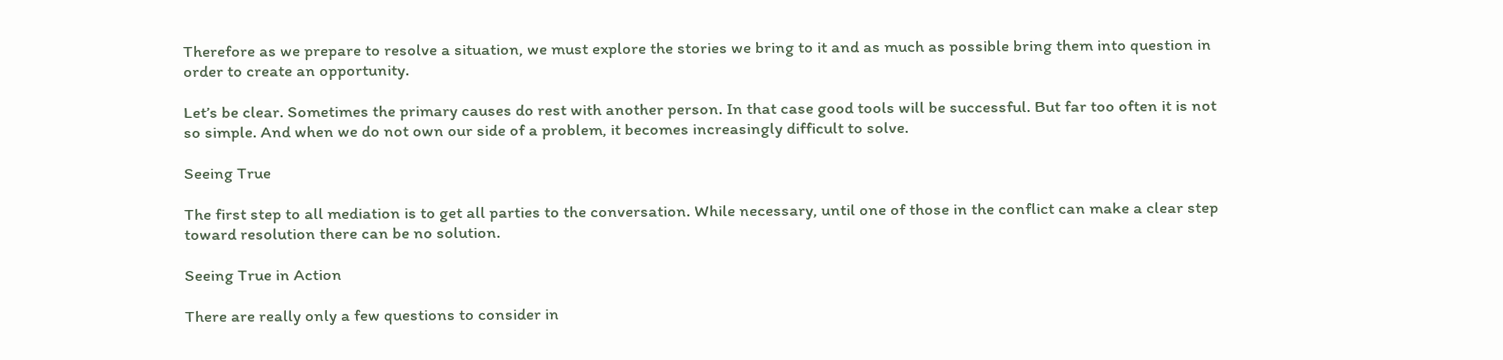Therefore as we prepare to resolve a situation, we must explore the stories we bring to it and as much as possible bring them into question in order to create an opportunity.

Let’s be clear. Sometimes the primary causes do rest with another person. In that case good tools will be successful. But far too often it is not so simple. And when we do not own our side of a problem, it becomes increasingly difficult to solve.

Seeing True

The first step to all mediation is to get all parties to the conversation. While necessary, until one of those in the conflict can make a clear step toward resolution there can be no solution.

Seeing True in Action

There are really only a few questions to consider in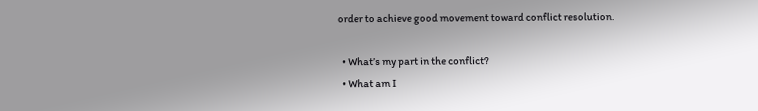order to achieve good movement toward conflict resolution.

  • What’s my part in the conflict?
  • What am I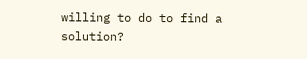willing to do to find a solution?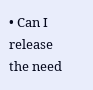• Can I release the need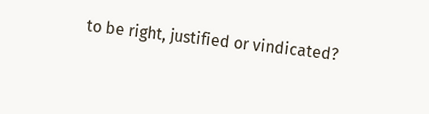to be right, justified or vindicated?